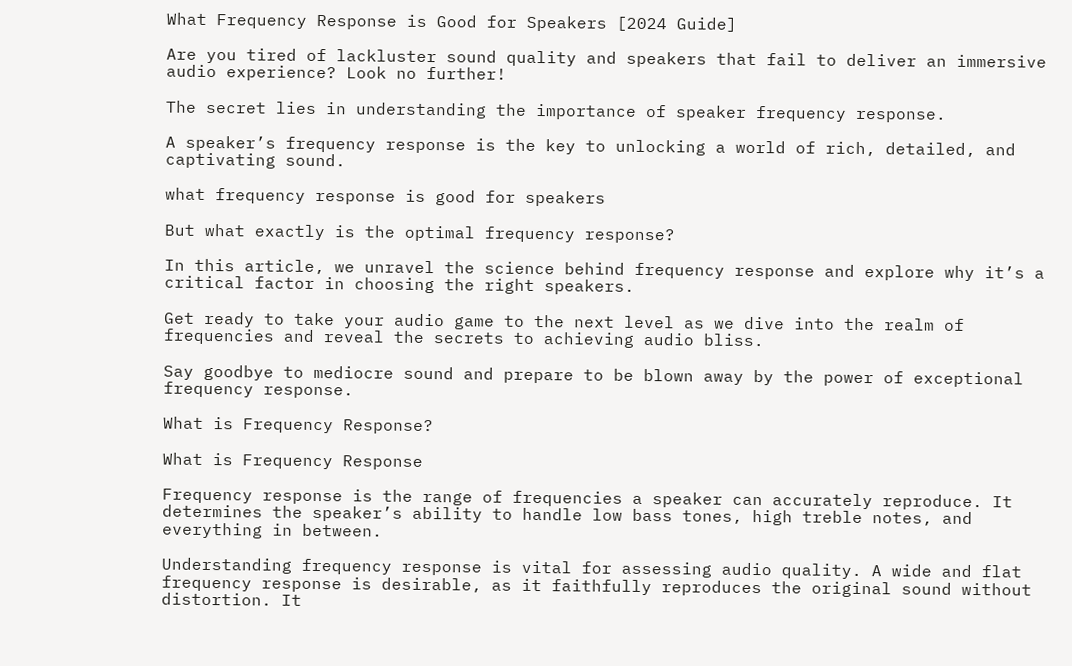What Frequency Response is Good for Speakers [2024 Guide]

Are you tired of lackluster sound quality and speakers that fail to deliver an immersive audio experience? Look no further!

The secret lies in understanding the importance of speaker frequency response.

A speaker’s frequency response is the key to unlocking a world of rich, detailed, and captivating sound.

what frequency response is good for speakers

But what exactly is the optimal frequency response?

In this article, we unravel the science behind frequency response and explore why it’s a critical factor in choosing the right speakers.

Get ready to take your audio game to the next level as we dive into the realm of frequencies and reveal the secrets to achieving audio bliss.

Say goodbye to mediocre sound and prepare to be blown away by the power of exceptional frequency response.

What is Frequency Response?

What is Frequency Response

Frequency response is the range of frequencies a speaker can accurately reproduce. It determines the speaker’s ability to handle low bass tones, high treble notes, and everything in between.

Understanding frequency response is vital for assessing audio quality. A wide and flat frequency response is desirable, as it faithfully reproduces the original sound without distortion. It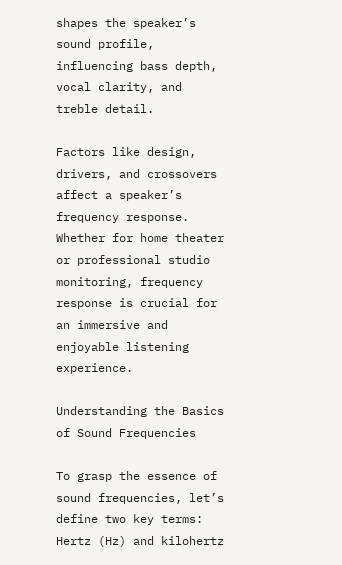shapes the speaker’s sound profile, influencing bass depth, vocal clarity, and treble detail.

Factors like design, drivers, and crossovers affect a speaker’s frequency response. Whether for home theater or professional studio monitoring, frequency response is crucial for an immersive and enjoyable listening experience.

Understanding the Basics of Sound Frequencies

To grasp the essence of sound frequencies, let’s define two key terms: Hertz (Hz) and kilohertz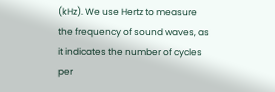(kHz). We use Hertz to measure the frequency of sound waves, as it indicates the number of cycles per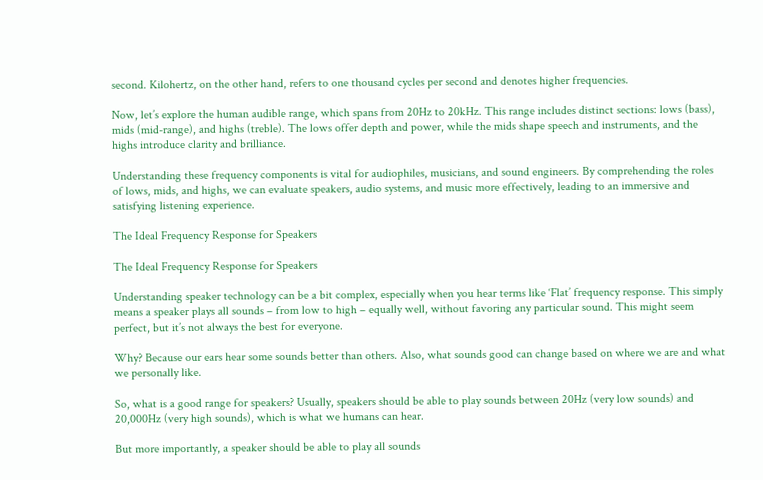second. Kilohertz, on the other hand, refers to one thousand cycles per second and denotes higher frequencies.

Now, let’s explore the human audible range, which spans from 20Hz to 20kHz. This range includes distinct sections: lows (bass), mids (mid-range), and highs (treble). The lows offer depth and power, while the mids shape speech and instruments, and the highs introduce clarity and brilliance.

Understanding these frequency components is vital for audiophiles, musicians, and sound engineers. By comprehending the roles of lows, mids, and highs, we can evaluate speakers, audio systems, and music more effectively, leading to an immersive and satisfying listening experience.

The Ideal Frequency Response for Speakers

The Ideal Frequency Response for Speakers

Understanding speaker technology can be a bit complex, especially when you hear terms like ‘Flat’ frequency response. This simply means a speaker plays all sounds – from low to high – equally well, without favoring any particular sound. This might seem perfect, but it’s not always the best for everyone.

Why? Because our ears hear some sounds better than others. Also, what sounds good can change based on where we are and what we personally like.

So, what is a good range for speakers? Usually, speakers should be able to play sounds between 20Hz (very low sounds) and 20,000Hz (very high sounds), which is what we humans can hear.

But more importantly, a speaker should be able to play all sounds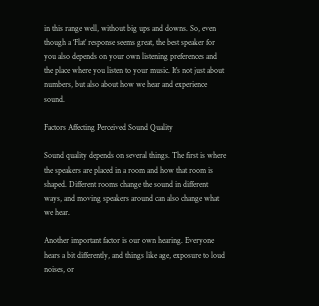in this range well, without big ups and downs. So, even though a ‘Flat’ response seems great, the best speaker for you also depends on your own listening preferences and the place where you listen to your music. It’s not just about numbers, but also about how we hear and experience sound.

Factors Affecting Perceived Sound Quality

Sound quality depends on several things. The first is where the speakers are placed in a room and how that room is shaped. Different rooms change the sound in different ways, and moving speakers around can also change what we hear.

Another important factor is our own hearing. Everyone hears a bit differently, and things like age, exposure to loud noises, or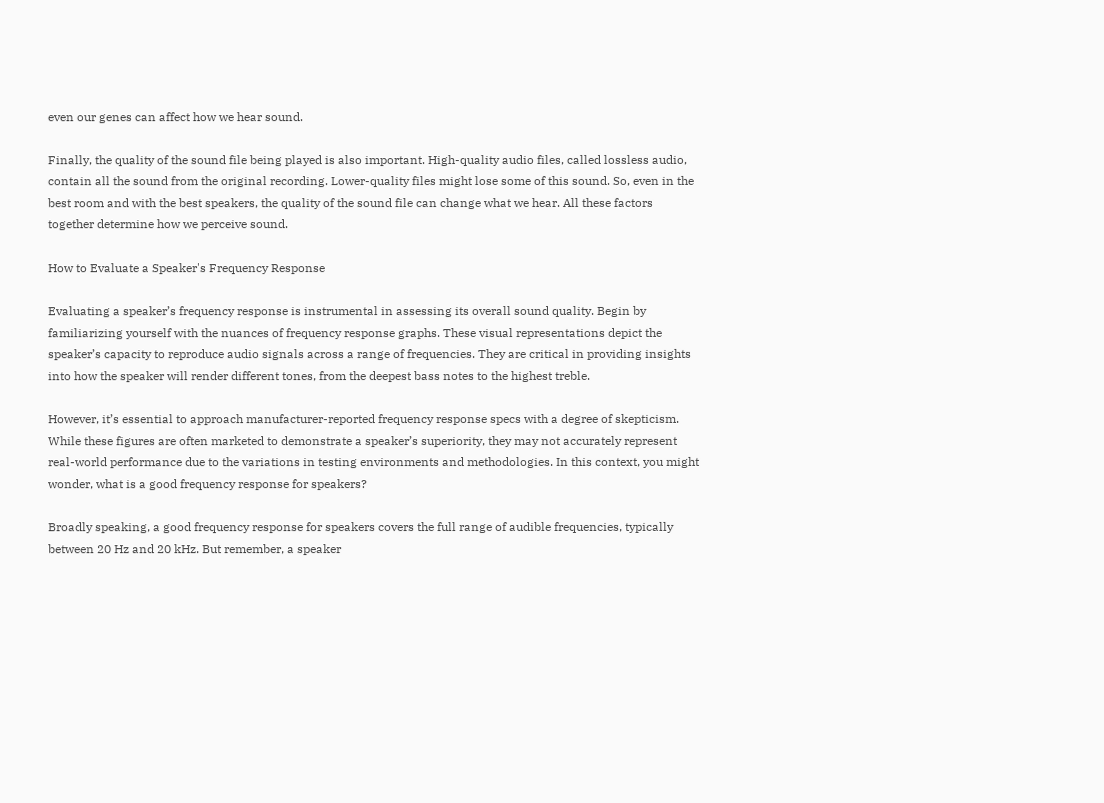even our genes can affect how we hear sound.

Finally, the quality of the sound file being played is also important. High-quality audio files, called lossless audio, contain all the sound from the original recording. Lower-quality files might lose some of this sound. So, even in the best room and with the best speakers, the quality of the sound file can change what we hear. All these factors together determine how we perceive sound.

How to Evaluate a Speaker's Frequency Response

Evaluating a speaker’s frequency response is instrumental in assessing its overall sound quality. Begin by familiarizing yourself with the nuances of frequency response graphs. These visual representations depict the speaker’s capacity to reproduce audio signals across a range of frequencies. They are critical in providing insights into how the speaker will render different tones, from the deepest bass notes to the highest treble.

However, it’s essential to approach manufacturer-reported frequency response specs with a degree of skepticism. While these figures are often marketed to demonstrate a speaker’s superiority, they may not accurately represent real-world performance due to the variations in testing environments and methodologies. In this context, you might wonder, what is a good frequency response for speakers?

Broadly speaking, a good frequency response for speakers covers the full range of audible frequencies, typically between 20 Hz and 20 kHz. But remember, a speaker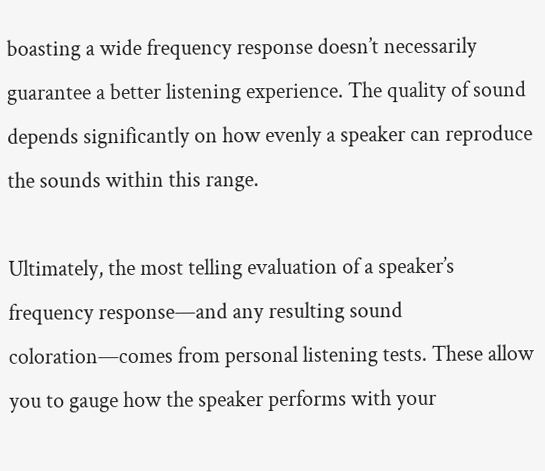boasting a wide frequency response doesn’t necessarily guarantee a better listening experience. The quality of sound depends significantly on how evenly a speaker can reproduce the sounds within this range.

Ultimately, the most telling evaluation of a speaker’s frequency response—and any resulting sound coloration—comes from personal listening tests. These allow you to gauge how the speaker performs with your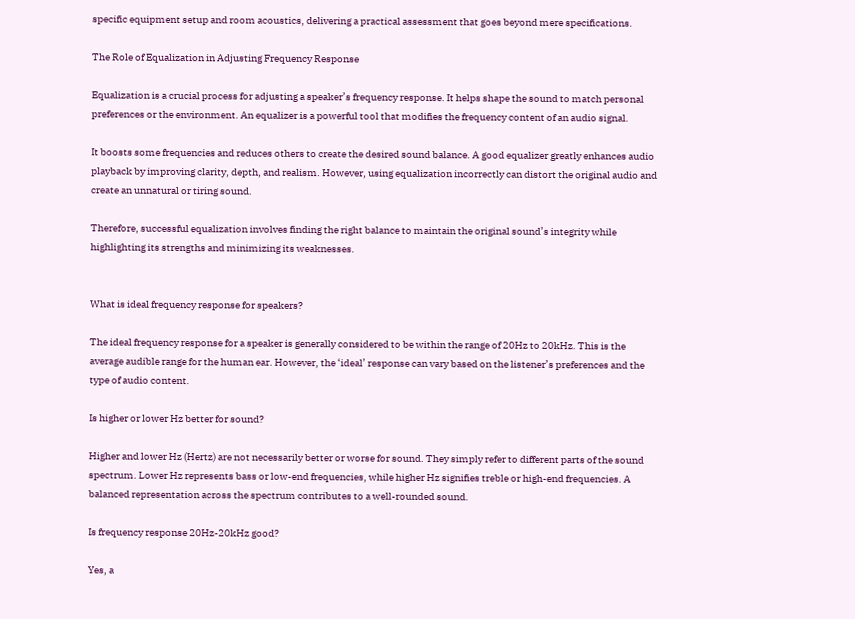specific equipment setup and room acoustics, delivering a practical assessment that goes beyond mere specifications.

The Role of Equalization in Adjusting Frequency Response

Equalization is a crucial process for adjusting a speaker’s frequency response. It helps shape the sound to match personal preferences or the environment. An equalizer is a powerful tool that modifies the frequency content of an audio signal.

It boosts some frequencies and reduces others to create the desired sound balance. A good equalizer greatly enhances audio playback by improving clarity, depth, and realism. However, using equalization incorrectly can distort the original audio and create an unnatural or tiring sound.

Therefore, successful equalization involves finding the right balance to maintain the original sound’s integrity while highlighting its strengths and minimizing its weaknesses.


What is ideal frequency response for speakers?

The ideal frequency response for a speaker is generally considered to be within the range of 20Hz to 20kHz. This is the average audible range for the human ear. However, the ‘ideal’ response can vary based on the listener’s preferences and the type of audio content.

Is higher or lower Hz better for sound?

Higher and lower Hz (Hertz) are not necessarily better or worse for sound. They simply refer to different parts of the sound spectrum. Lower Hz represents bass or low-end frequencies, while higher Hz signifies treble or high-end frequencies. A balanced representation across the spectrum contributes to a well-rounded sound.

Is frequency response 20Hz-20kHz good?

Yes, a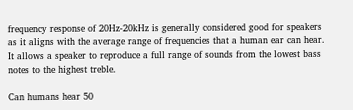frequency response of 20Hz-20kHz is generally considered good for speakers as it aligns with the average range of frequencies that a human ear can hear. It allows a speaker to reproduce a full range of sounds from the lowest bass notes to the highest treble.

Can humans hear 50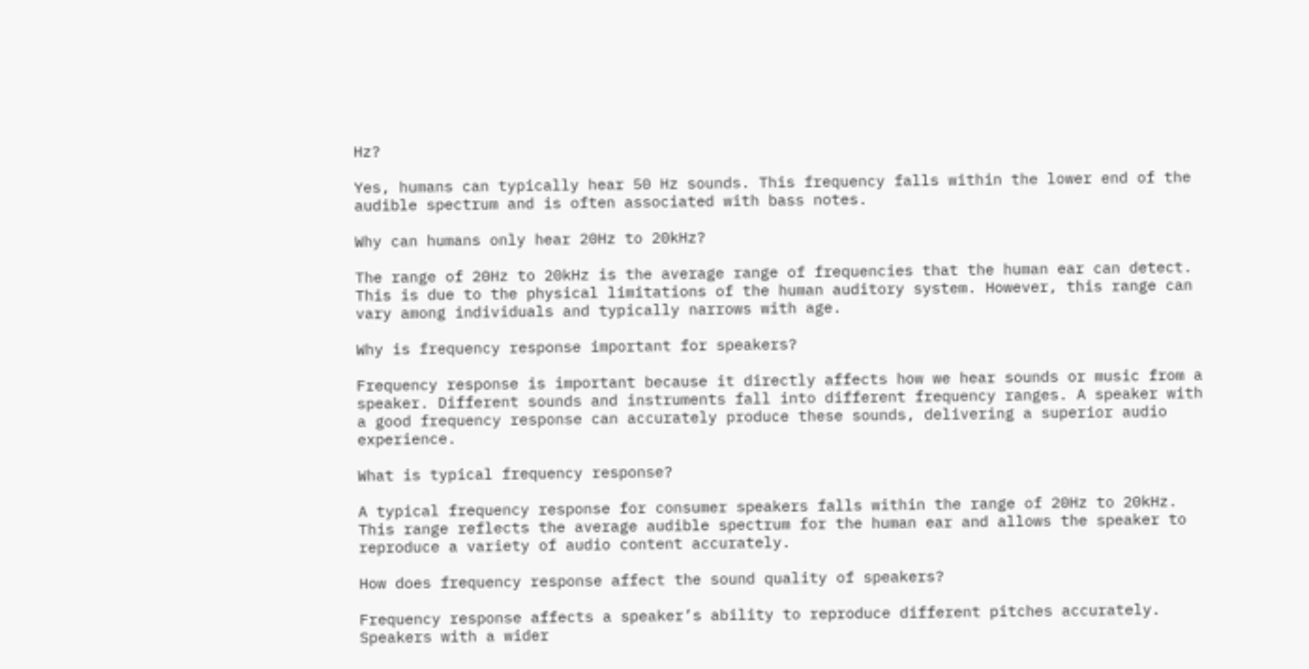Hz?

Yes, humans can typically hear 50 Hz sounds. This frequency falls within the lower end of the audible spectrum and is often associated with bass notes.

Why can humans only hear 20Hz to 20kHz?

The range of 20Hz to 20kHz is the average range of frequencies that the human ear can detect. This is due to the physical limitations of the human auditory system. However, this range can vary among individuals and typically narrows with age.

Why is frequency response important for speakers?

Frequency response is important because it directly affects how we hear sounds or music from a speaker. Different sounds and instruments fall into different frequency ranges. A speaker with a good frequency response can accurately produce these sounds, delivering a superior audio experience.

What is typical frequency response?

A typical frequency response for consumer speakers falls within the range of 20Hz to 20kHz. This range reflects the average audible spectrum for the human ear and allows the speaker to reproduce a variety of audio content accurately.

How does frequency response affect the sound quality of speakers?

Frequency response affects a speaker’s ability to reproduce different pitches accurately. Speakers with a wider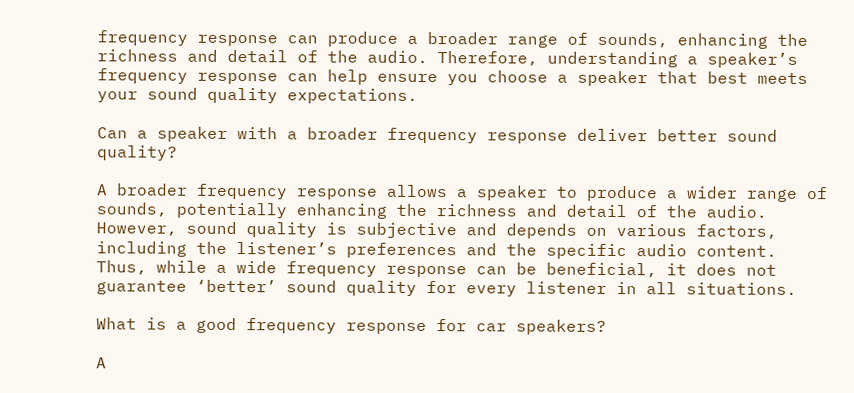frequency response can produce a broader range of sounds, enhancing the richness and detail of the audio. Therefore, understanding a speaker’s frequency response can help ensure you choose a speaker that best meets your sound quality expectations.

Can a speaker with a broader frequency response deliver better sound quality?

A broader frequency response allows a speaker to produce a wider range of sounds, potentially enhancing the richness and detail of the audio. However, sound quality is subjective and depends on various factors, including the listener’s preferences and the specific audio content. Thus, while a wide frequency response can be beneficial, it does not guarantee ‘better’ sound quality for every listener in all situations.

What is a good frequency response for car speakers?

A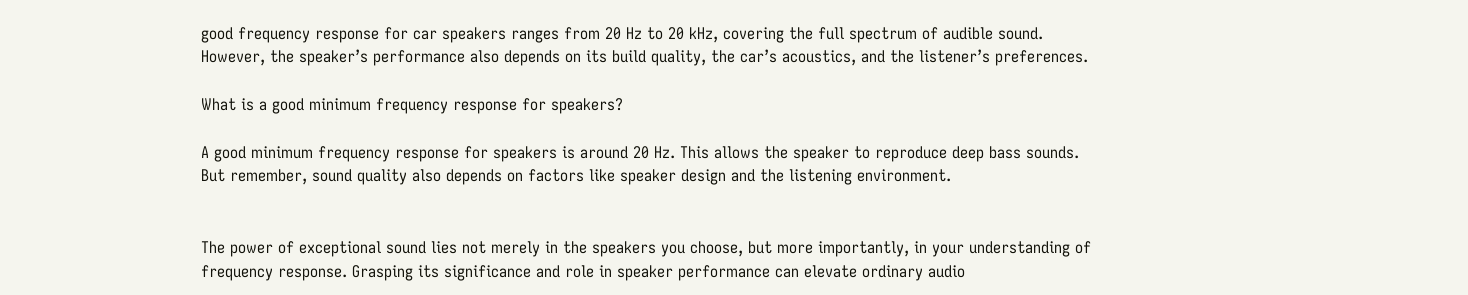good frequency response for car speakers ranges from 20 Hz to 20 kHz, covering the full spectrum of audible sound. However, the speaker’s performance also depends on its build quality, the car’s acoustics, and the listener’s preferences.

What is a good minimum frequency response for speakers?

A good minimum frequency response for speakers is around 20 Hz. This allows the speaker to reproduce deep bass sounds. But remember, sound quality also depends on factors like speaker design and the listening environment.


The power of exceptional sound lies not merely in the speakers you choose, but more importantly, in your understanding of frequency response. Grasping its significance and role in speaker performance can elevate ordinary audio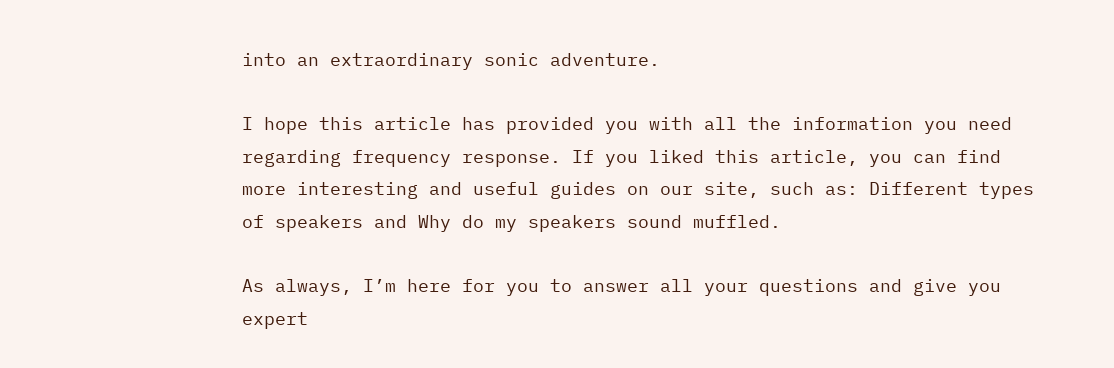into an extraordinary sonic adventure.

I hope this article has provided you with all the information you need regarding frequency response. If you liked this article, you can find more interesting and useful guides on our site, such as: Different types of speakers and Why do my speakers sound muffled.

As always, I’m here for you to answer all your questions and give you expert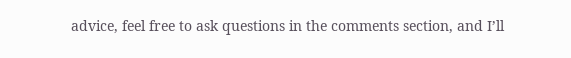advice, feel free to ask questions in the comments section, and I’ll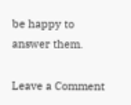be happy to answer them.

Leave a Comment